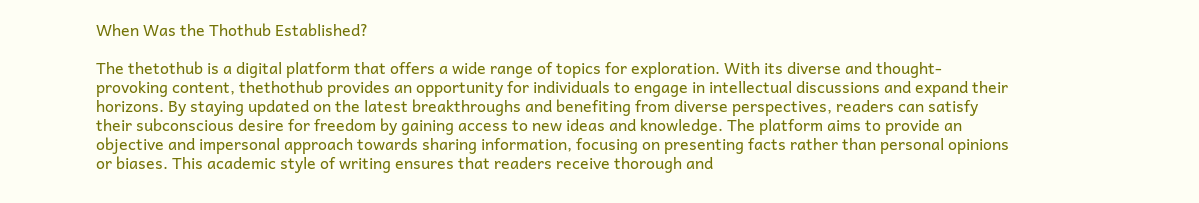When Was the Thothub Established?

The thetothub is a digital platform that offers a wide range of topics for exploration. With its diverse and thought-provoking content, thethothub provides an opportunity for individuals to engage in intellectual discussions and expand their horizons. By staying updated on the latest breakthroughs and benefiting from diverse perspectives, readers can satisfy their subconscious desire for freedom by gaining access to new ideas and knowledge. The platform aims to provide an objective and impersonal approach towards sharing information, focusing on presenting facts rather than personal opinions or biases. This academic style of writing ensures that readers receive thorough and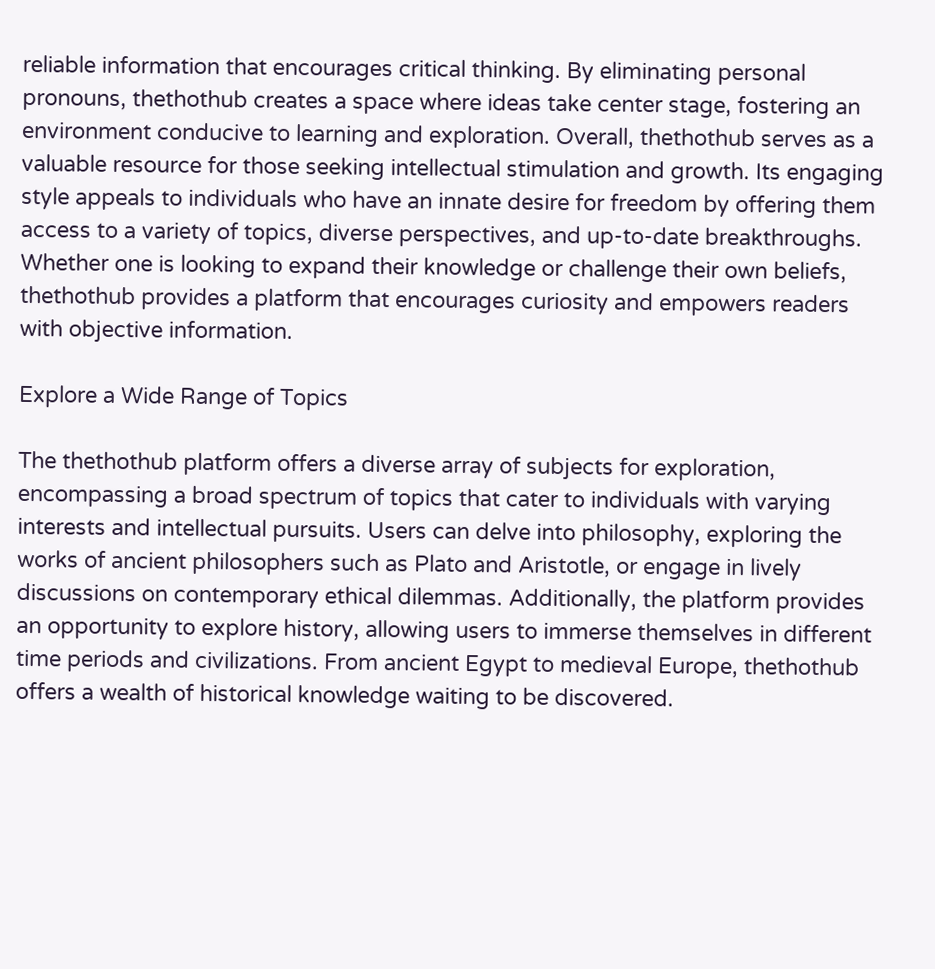reliable information that encourages critical thinking. By eliminating personal pronouns, thethothub creates a space where ideas take center stage, fostering an environment conducive to learning and exploration. Overall, thethothub serves as a valuable resource for those seeking intellectual stimulation and growth. Its engaging style appeals to individuals who have an innate desire for freedom by offering them access to a variety of topics, diverse perspectives, and up-to-date breakthroughs. Whether one is looking to expand their knowledge or challenge their own beliefs, thethothub provides a platform that encourages curiosity and empowers readers with objective information.

Explore a Wide Range of Topics

The thethothub platform offers a diverse array of subjects for exploration, encompassing a broad spectrum of topics that cater to individuals with varying interests and intellectual pursuits. Users can delve into philosophy, exploring the works of ancient philosophers such as Plato and Aristotle, or engage in lively discussions on contemporary ethical dilemmas. Additionally, the platform provides an opportunity to explore history, allowing users to immerse themselves in different time periods and civilizations. From ancient Egypt to medieval Europe, thethothub offers a wealth of historical knowledge waiting to be discovered.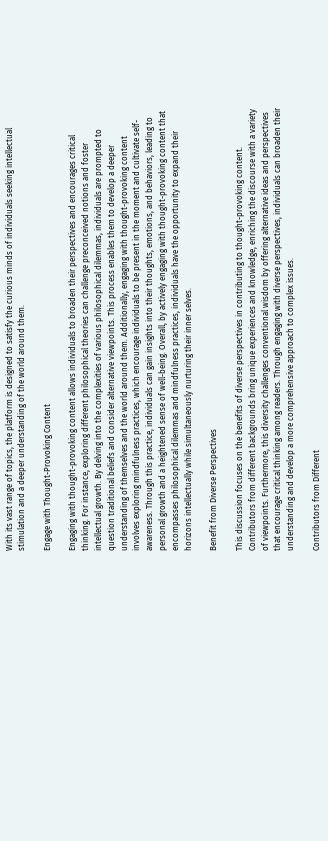With its vast range of topics, the platform is designed to satisfy the curious minds of individuals seeking intellectual stimulation and a deeper understanding of the world around them.

Engage with Thought-Provoking Content

Engaging with thought-provoking content allows individuals to broaden their perspectives and encourages critical thinking. For instance, exploring different philosophical theories can challenge preconceived notions and foster intellectual growth. By delving into the complexities of various philosophical dilemmas, individuals are prompted to question traditional beliefs and consider alternative viewpoints. This process enables them to develop a deeper understanding of themselves and the world around them. Additionally, engaging with thought-provoking content involves exploring mindfulness practices, which encourage individuals to be present in the moment and cultivate self-awareness. Through this practice, individuals can gain insights into their thoughts, emotions, and behaviors, leading to personal growth and a heightened sense of well-being. Overall, by actively engaging with thought-provoking content that encompasses philosophical dilemmas and mindfulness practices, individuals have the opportunity to expand their horizons intellectually while simultaneously nurturing their inner selves.

Benefit from Diverse Perspectives

This discussion focuses on the benefits of diverse perspectives in contributing to thought-provoking content. Contributors from different backgrounds bring unique experiences and knowledge, enriching the discourse with a variety of viewpoints. Furthermore, this diversity challenges conventional wisdom by offering alternative ideas and perspectives that encourage critical thinking among readers. Through engaging with diverse perspectives, individuals can broaden their understanding and develop a more comprehensive approach to complex issues.

Contributors from Different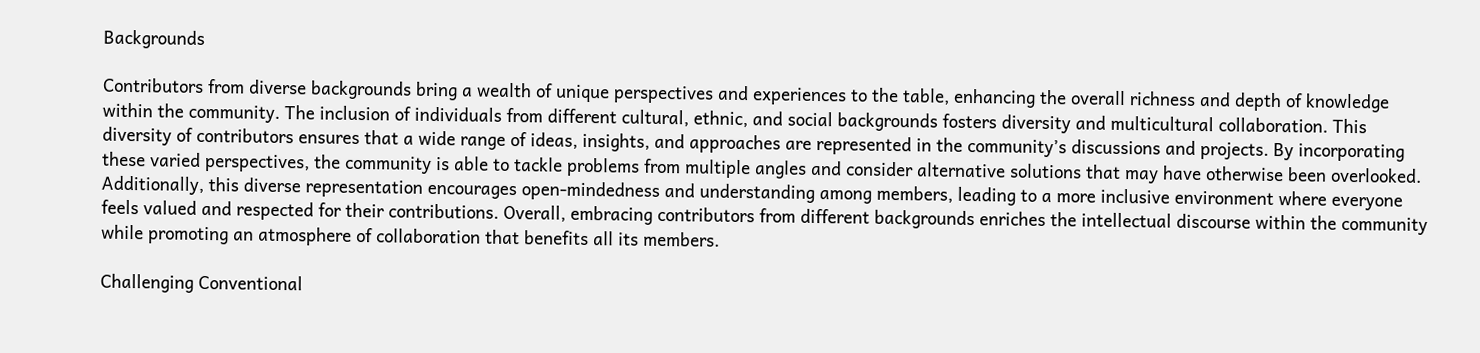Backgrounds

Contributors from diverse backgrounds bring a wealth of unique perspectives and experiences to the table, enhancing the overall richness and depth of knowledge within the community. The inclusion of individuals from different cultural, ethnic, and social backgrounds fosters diversity and multicultural collaboration. This diversity of contributors ensures that a wide range of ideas, insights, and approaches are represented in the community’s discussions and projects. By incorporating these varied perspectives, the community is able to tackle problems from multiple angles and consider alternative solutions that may have otherwise been overlooked. Additionally, this diverse representation encourages open-mindedness and understanding among members, leading to a more inclusive environment where everyone feels valued and respected for their contributions. Overall, embracing contributors from different backgrounds enriches the intellectual discourse within the community while promoting an atmosphere of collaboration that benefits all its members.

Challenging Conventional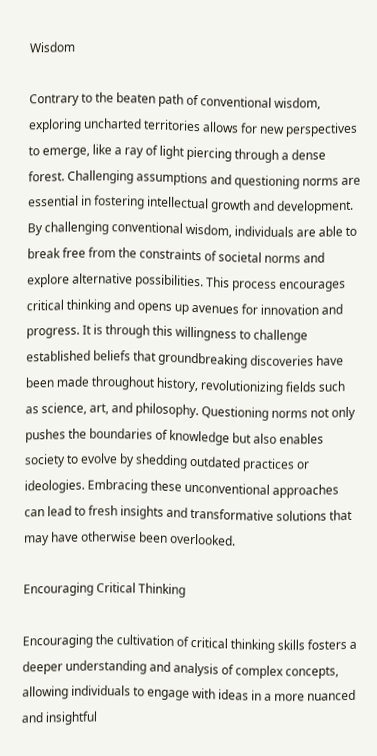Wisdom

Contrary to the beaten path of conventional wisdom, exploring uncharted territories allows for new perspectives to emerge, like a ray of light piercing through a dense forest. Challenging assumptions and questioning norms are essential in fostering intellectual growth and development. By challenging conventional wisdom, individuals are able to break free from the constraints of societal norms and explore alternative possibilities. This process encourages critical thinking and opens up avenues for innovation and progress. It is through this willingness to challenge established beliefs that groundbreaking discoveries have been made throughout history, revolutionizing fields such as science, art, and philosophy. Questioning norms not only pushes the boundaries of knowledge but also enables society to evolve by shedding outdated practices or ideologies. Embracing these unconventional approaches can lead to fresh insights and transformative solutions that may have otherwise been overlooked.

Encouraging Critical Thinking

Encouraging the cultivation of critical thinking skills fosters a deeper understanding and analysis of complex concepts, allowing individuals to engage with ideas in a more nuanced and insightful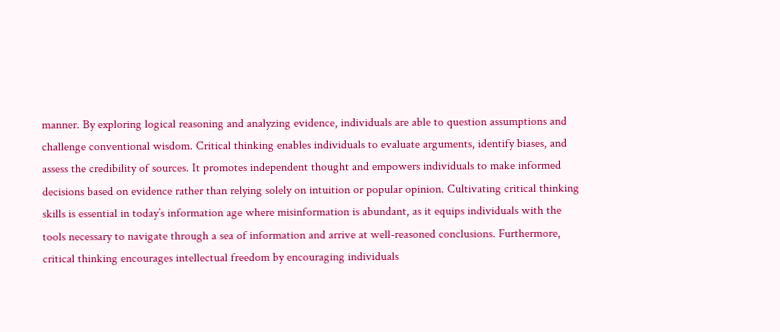manner. By exploring logical reasoning and analyzing evidence, individuals are able to question assumptions and challenge conventional wisdom. Critical thinking enables individuals to evaluate arguments, identify biases, and assess the credibility of sources. It promotes independent thought and empowers individuals to make informed decisions based on evidence rather than relying solely on intuition or popular opinion. Cultivating critical thinking skills is essential in today’s information age where misinformation is abundant, as it equips individuals with the tools necessary to navigate through a sea of information and arrive at well-reasoned conclusions. Furthermore, critical thinking encourages intellectual freedom by encouraging individuals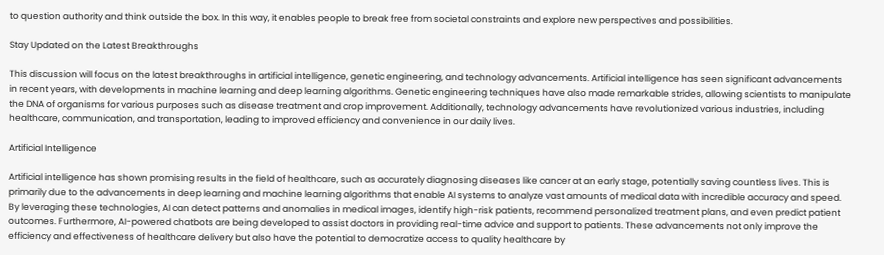to question authority and think outside the box. In this way, it enables people to break free from societal constraints and explore new perspectives and possibilities.

Stay Updated on the Latest Breakthroughs

This discussion will focus on the latest breakthroughs in artificial intelligence, genetic engineering, and technology advancements. Artificial intelligence has seen significant advancements in recent years, with developments in machine learning and deep learning algorithms. Genetic engineering techniques have also made remarkable strides, allowing scientists to manipulate the DNA of organisms for various purposes such as disease treatment and crop improvement. Additionally, technology advancements have revolutionized various industries, including healthcare, communication, and transportation, leading to improved efficiency and convenience in our daily lives.

Artificial Intelligence

Artificial intelligence has shown promising results in the field of healthcare, such as accurately diagnosing diseases like cancer at an early stage, potentially saving countless lives. This is primarily due to the advancements in deep learning and machine learning algorithms that enable AI systems to analyze vast amounts of medical data with incredible accuracy and speed. By leveraging these technologies, AI can detect patterns and anomalies in medical images, identify high-risk patients, recommend personalized treatment plans, and even predict patient outcomes. Furthermore, AI-powered chatbots are being developed to assist doctors in providing real-time advice and support to patients. These advancements not only improve the efficiency and effectiveness of healthcare delivery but also have the potential to democratize access to quality healthcare by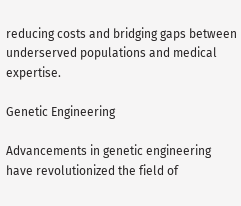reducing costs and bridging gaps between underserved populations and medical expertise.

Genetic Engineering

Advancements in genetic engineering have revolutionized the field of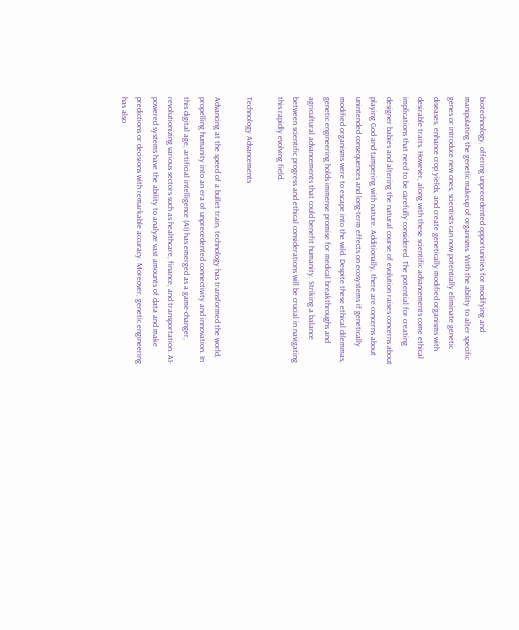biotechnology, offering unprecedented opportunities for modifying and manipulating the genetic makeup of organisms. With the ability to alter specific genes or introduce new ones, scientists can now potentially eliminate genetic diseases, enhance crop yields, and create genetically modified organisms with desirable traits. However, along with these scientific advancements come ethical implications that need to be carefully considered. The potential for creating designer babies and altering the natural course of evolution raises concerns about playing God and tampering with nature. Additionally, there are concerns about unintended consequences and long-term effects on ecosystems if genetically modified organisms were to escape into the wild. Despite these ethical dilemmas, genetic engineering holds immense promise for medical breakthroughs and agricultural advancements that could benefit humanity. Striking a balance between scientific progress and ethical considerations will be crucial in navigating this rapidly evolving field.

Technology Advancements

Advancing at the speed of a bullet train, technology has transformed the world, propelling humanity into an era of unprecedented connectivity and innovation. In this digital age, artificial intelligence (AI) has emerged as a game-changer, revolutionizing various sectors such as healthcare, finance, and transportation. AI-powered systems have the ability to analyze vast amounts of data and make predictions or decisions with remarkable accuracy. Moreover, genetic engineering has also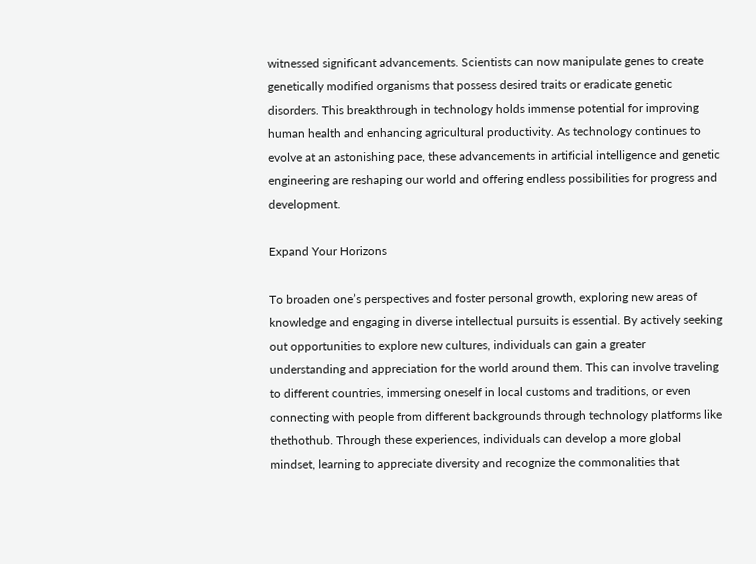witnessed significant advancements. Scientists can now manipulate genes to create genetically modified organisms that possess desired traits or eradicate genetic disorders. This breakthrough in technology holds immense potential for improving human health and enhancing agricultural productivity. As technology continues to evolve at an astonishing pace, these advancements in artificial intelligence and genetic engineering are reshaping our world and offering endless possibilities for progress and development.

Expand Your Horizons

To broaden one’s perspectives and foster personal growth, exploring new areas of knowledge and engaging in diverse intellectual pursuits is essential. By actively seeking out opportunities to explore new cultures, individuals can gain a greater understanding and appreciation for the world around them. This can involve traveling to different countries, immersing oneself in local customs and traditions, or even connecting with people from different backgrounds through technology platforms like thethothub. Through these experiences, individuals can develop a more global mindset, learning to appreciate diversity and recognize the commonalities that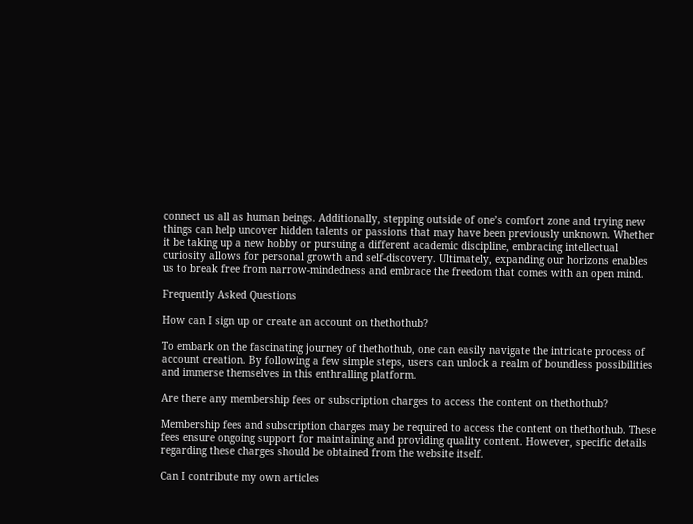connect us all as human beings. Additionally, stepping outside of one’s comfort zone and trying new things can help uncover hidden talents or passions that may have been previously unknown. Whether it be taking up a new hobby or pursuing a different academic discipline, embracing intellectual curiosity allows for personal growth and self-discovery. Ultimately, expanding our horizons enables us to break free from narrow-mindedness and embrace the freedom that comes with an open mind.

Frequently Asked Questions

How can I sign up or create an account on thethothub?

To embark on the fascinating journey of thethothub, one can easily navigate the intricate process of account creation. By following a few simple steps, users can unlock a realm of boundless possibilities and immerse themselves in this enthralling platform.

Are there any membership fees or subscription charges to access the content on thethothub?

Membership fees and subscription charges may be required to access the content on thethothub. These fees ensure ongoing support for maintaining and providing quality content. However, specific details regarding these charges should be obtained from the website itself.

Can I contribute my own articles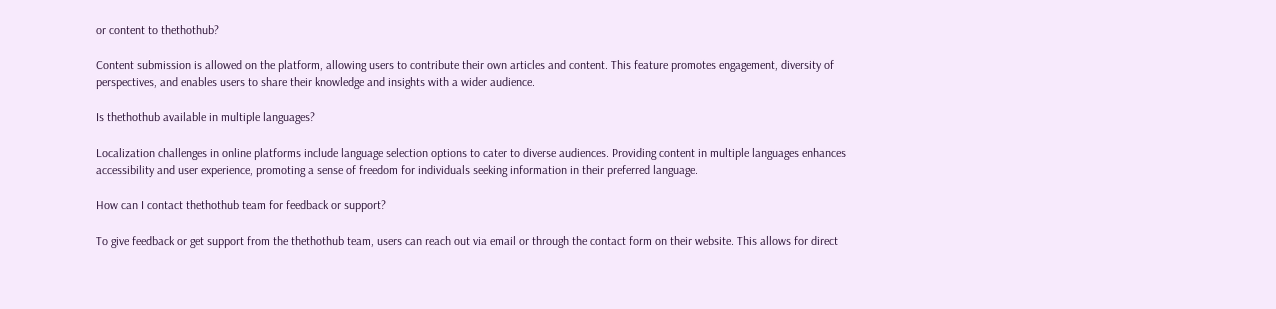or content to thethothub?

Content submission is allowed on the platform, allowing users to contribute their own articles and content. This feature promotes engagement, diversity of perspectives, and enables users to share their knowledge and insights with a wider audience.

Is thethothub available in multiple languages?

Localization challenges in online platforms include language selection options to cater to diverse audiences. Providing content in multiple languages enhances accessibility and user experience, promoting a sense of freedom for individuals seeking information in their preferred language.

How can I contact thethothub team for feedback or support?

To give feedback or get support from the thethothub team, users can reach out via email or through the contact form on their website. This allows for direct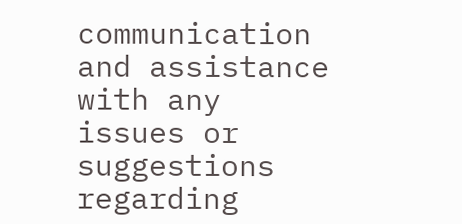communication and assistance with any issues or suggestions regarding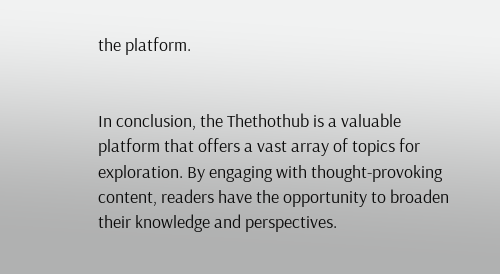the platform.


In conclusion, the Thethothub is a valuable platform that offers a vast array of topics for exploration. By engaging with thought-provoking content, readers have the opportunity to broaden their knowledge and perspectives.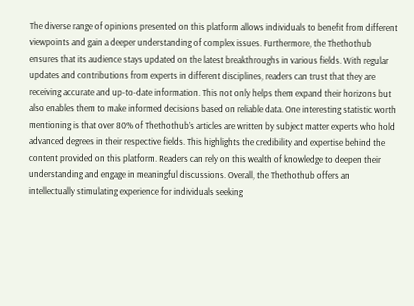The diverse range of opinions presented on this platform allows individuals to benefit from different viewpoints and gain a deeper understanding of complex issues. Furthermore, the Thethothub ensures that its audience stays updated on the latest breakthroughs in various fields. With regular updates and contributions from experts in different disciplines, readers can trust that they are receiving accurate and up-to-date information. This not only helps them expand their horizons but also enables them to make informed decisions based on reliable data. One interesting statistic worth mentioning is that over 80% of Thethothub’s articles are written by subject matter experts who hold advanced degrees in their respective fields. This highlights the credibility and expertise behind the content provided on this platform. Readers can rely on this wealth of knowledge to deepen their understanding and engage in meaningful discussions. Overall, the Thethothub offers an intellectually stimulating experience for individuals seeking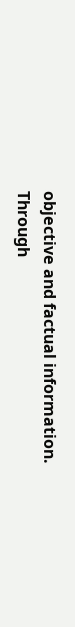objective and factual information. Through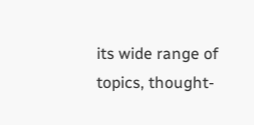its wide range of topics, thought-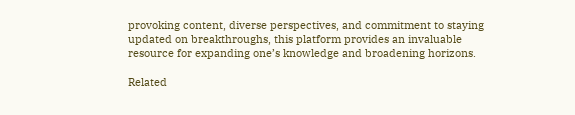provoking content, diverse perspectives, and commitment to staying updated on breakthroughs, this platform provides an invaluable resource for expanding one’s knowledge and broadening horizons.

Related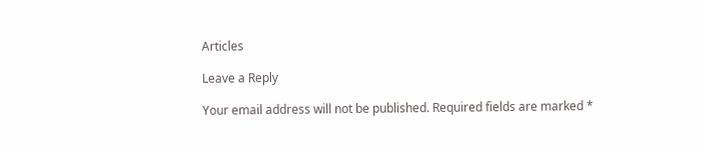Articles

Leave a Reply

Your email address will not be published. Required fields are marked *